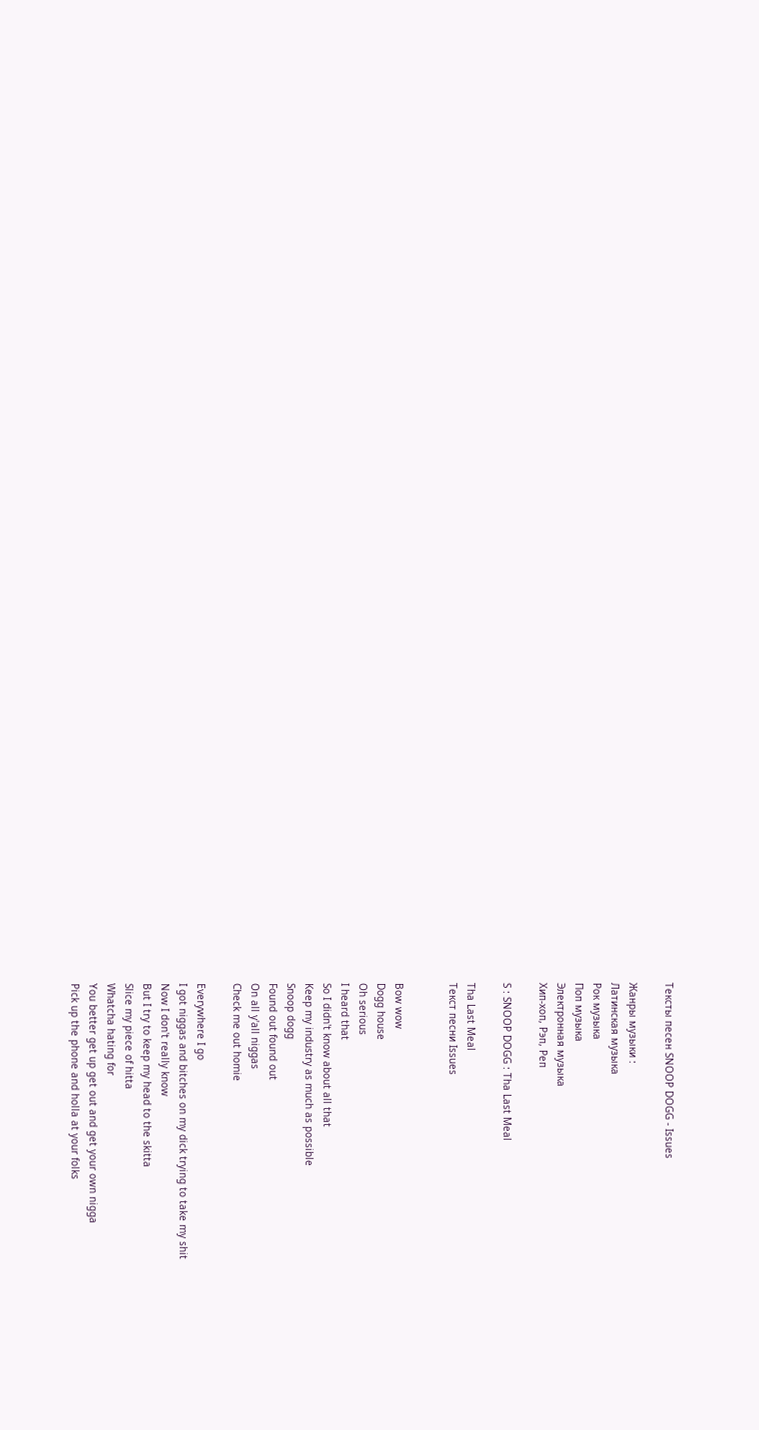Тексты песен SNOOP DOGG - Issues

Жанры музыки :
Латинская музыка
Рок музыка
Поп музыка
Электронная музыка
Хип-хоп, Рэп, Реп

S : SNOOP DOGG : Tha Last Meal

Tha Last Meal
Текст песни Issues


Bow wow
Dogg house
Oh serious
I heard that
So I didn't know about all that
Keep my industry as much as possible
Snoop dogg
Found out found out
On all y'all niggas
Check me out homie

Everywhere I go
I got niggas and bitches on my dick trying to take my shit
Now I don't really know
But I try to keep my head to the skitta
Slice my piece of hitta
Whatcha hating for
You better get up get out and get your own nigga
Pick up the phone and holla at your folks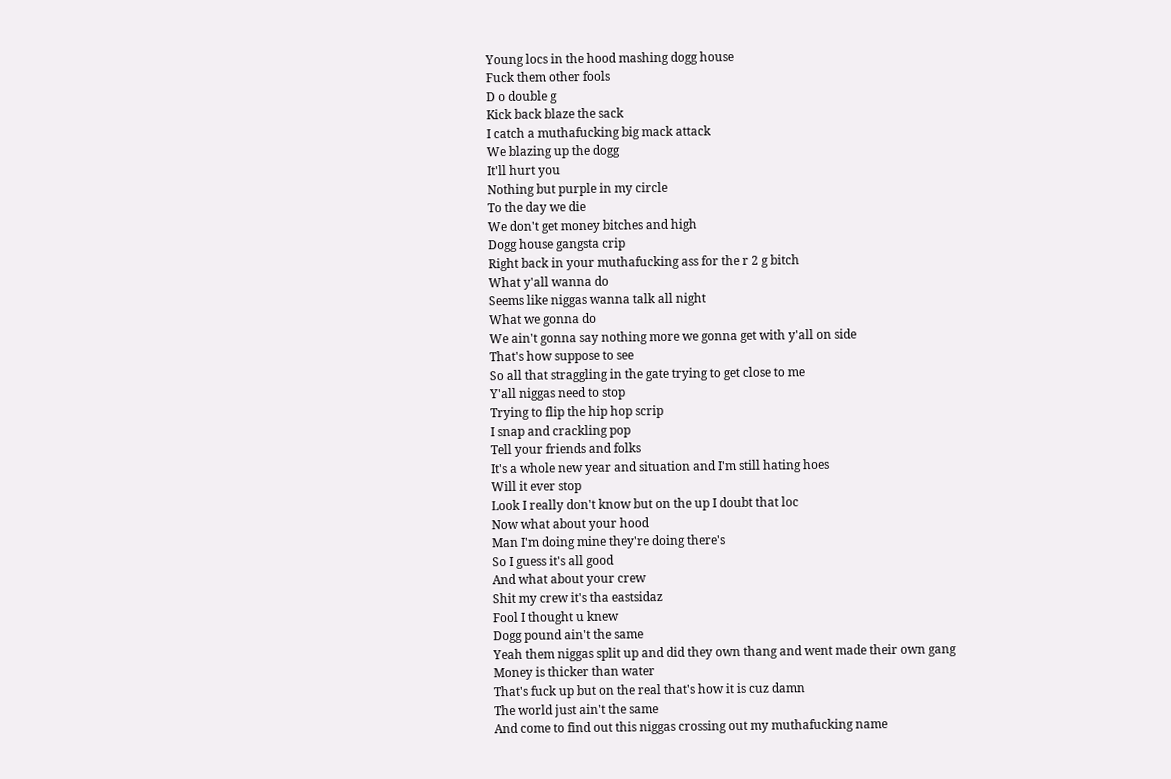Young locs in the hood mashing dogg house
Fuck them other fools
D o double g
Kick back blaze the sack
I catch a muthafucking big mack attack
We blazing up the dogg
It'll hurt you
Nothing but purple in my circle
To the day we die
We don't get money bitches and high
Dogg house gangsta crip
Right back in your muthafucking ass for the r 2 g bitch
What y'all wanna do
Seems like niggas wanna talk all night
What we gonna do
We ain't gonna say nothing more we gonna get with y'all on side
That's how suppose to see
So all that straggling in the gate trying to get close to me
Y'all niggas need to stop
Trying to flip the hip hop scrip
I snap and crackling pop
Tell your friends and folks
It's a whole new year and situation and I'm still hating hoes
Will it ever stop
Look I really don't know but on the up I doubt that loc
Now what about your hood
Man I'm doing mine they're doing there's
So I guess it's all good
And what about your crew
Shit my crew it's tha eastsidaz
Fool I thought u knew
Dogg pound ain't the same
Yeah them niggas split up and did they own thang and went made their own gang
Money is thicker than water
That's fuck up but on the real that's how it is cuz damn
The world just ain't the same
And come to find out this niggas crossing out my muthafucking name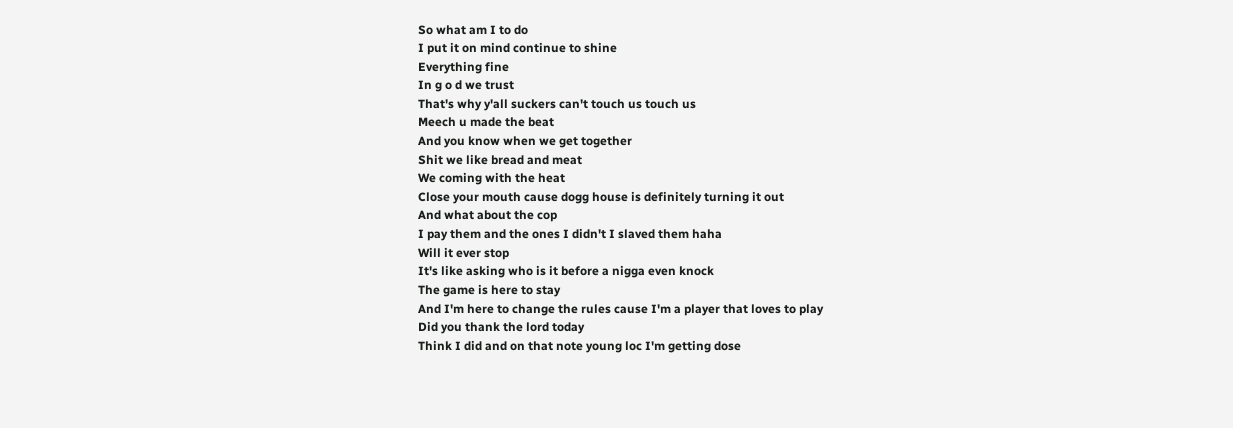So what am I to do
I put it on mind continue to shine
Everything fine
In g o d we trust
That's why y'all suckers can't touch us touch us
Meech u made the beat
And you know when we get together
Shit we like bread and meat
We coming with the heat
Close your mouth cause dogg house is definitely turning it out
And what about the cop
I pay them and the ones I didn't I slaved them haha
Will it ever stop
It's like asking who is it before a nigga even knock
The game is here to stay
And I'm here to change the rules cause I'm a player that loves to play
Did you thank the lord today
Think I did and on that note young loc I'm getting dose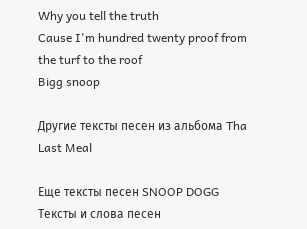Why you tell the truth
Cause I'm hundred twenty proof from the turf to the roof
Bigg snoop

Другие тексты песен из альбома Tha Last Meal

Еще тексты песен SNOOP DOGG
Тексты и слова песен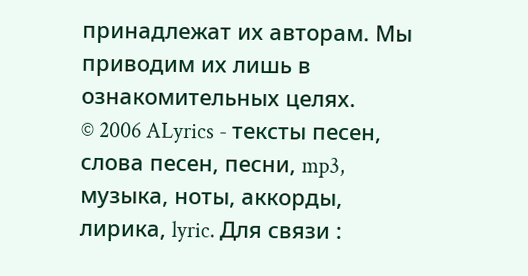принадлежат их авторам. Мы приводим их лишь в ознакомительных целях.
© 2006 ALyrics - тексты песен, слова песен, песни, mp3, музыка, ноты, аккорды, лирика, lyric. Для связи :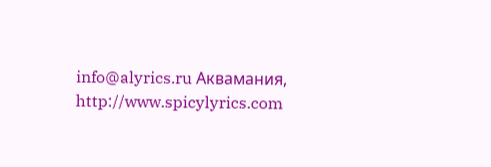info@alyrics.ru Аквамания, http://www.spicylyrics.com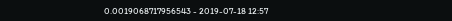0.0019068717956543 - 2019-07-18 12:57